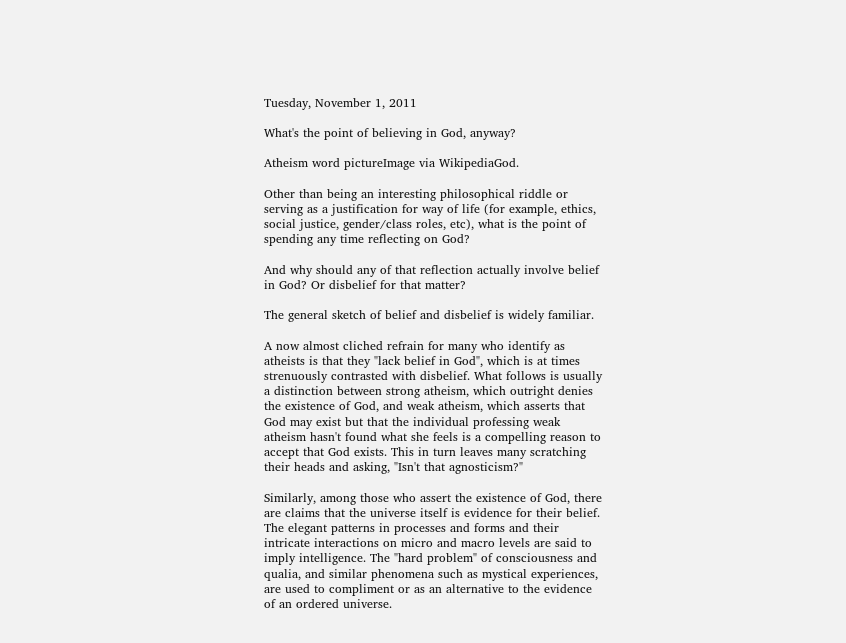Tuesday, November 1, 2011

What's the point of believing in God, anyway?

Atheism word pictureImage via WikipediaGod.

Other than being an interesting philosophical riddle or serving as a justification for way of life (for example, ethics, social justice, gender/class roles, etc), what is the point of spending any time reflecting on God?

And why should any of that reflection actually involve belief in God? Or disbelief for that matter?

The general sketch of belief and disbelief is widely familiar.

A now almost cliched refrain for many who identify as atheists is that they "lack belief in God", which is at times strenuously contrasted with disbelief. What follows is usually a distinction between strong atheism, which outright denies the existence of God, and weak atheism, which asserts that God may exist but that the individual professing weak atheism hasn't found what she feels is a compelling reason to accept that God exists. This in turn leaves many scratching their heads and asking, "Isn't that agnosticism?"

Similarly, among those who assert the existence of God, there are claims that the universe itself is evidence for their belief. The elegant patterns in processes and forms and their intricate interactions on micro and macro levels are said to imply intelligence. The "hard problem" of consciousness and qualia, and similar phenomena such as mystical experiences, are used to compliment or as an alternative to the evidence of an ordered universe.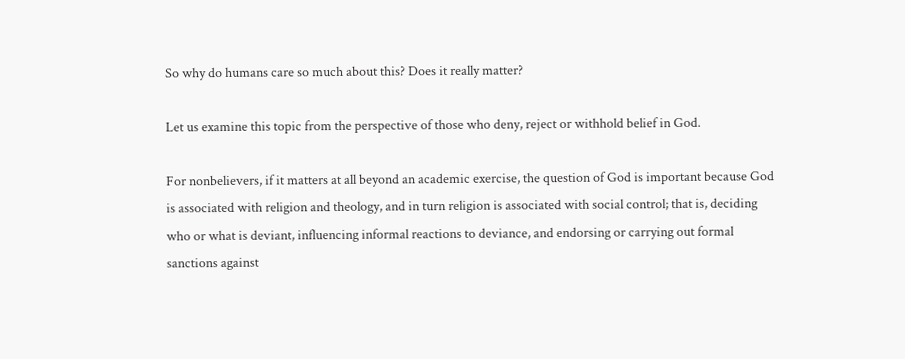So why do humans care so much about this? Does it really matter?

Let us examine this topic from the perspective of those who deny, reject or withhold belief in God.

For nonbelievers, if it matters at all beyond an academic exercise, the question of God is important because God is associated with religion and theology, and in turn religion is associated with social control; that is, deciding who or what is deviant, influencing informal reactions to deviance, and endorsing or carrying out formal sanctions against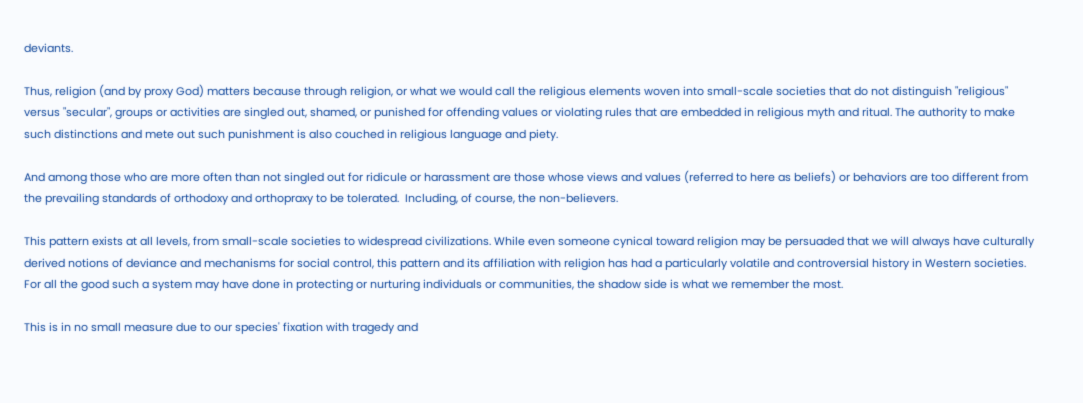deviants.

Thus, religion (and by proxy God) matters because through religion, or what we would call the religious elements woven into small-scale societies that do not distinguish "religious" versus "secular", groups or activities are singled out, shamed, or punished for offending values or violating rules that are embedded in religious myth and ritual. The authority to make such distinctions and mete out such punishment is also couched in religious language and piety.

And among those who are more often than not singled out for ridicule or harassment are those whose views and values (referred to here as beliefs) or behaviors are too different from the prevailing standards of orthodoxy and orthopraxy to be tolerated.  Including, of course, the non-believers.

This pattern exists at all levels, from small-scale societies to widespread civilizations. While even someone cynical toward religion may be persuaded that we will always have culturally derived notions of deviance and mechanisms for social control, this pattern and its affiliation with religion has had a particularly volatile and controversial history in Western societies. For all the good such a system may have done in protecting or nurturing individuals or communities, the shadow side is what we remember the most.

This is in no small measure due to our species' fixation with tragedy and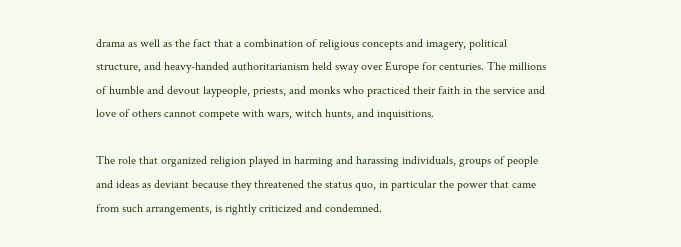drama as well as the fact that a combination of religious concepts and imagery, political structure, and heavy-handed authoritarianism held sway over Europe for centuries. The millions of humble and devout laypeople, priests, and monks who practiced their faith in the service and love of others cannot compete with wars, witch hunts, and inquisitions.

The role that organized religion played in harming and harassing individuals, groups of people and ideas as deviant because they threatened the status quo, in particular the power that came from such arrangements, is rightly criticized and condemned.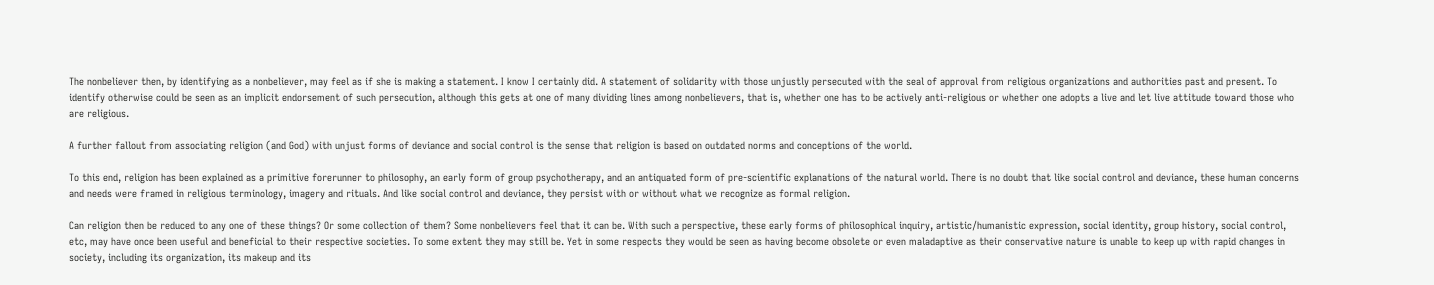The nonbeliever then, by identifying as a nonbeliever, may feel as if she is making a statement. I know I certainly did. A statement of solidarity with those unjustly persecuted with the seal of approval from religious organizations and authorities past and present. To identify otherwise could be seen as an implicit endorsement of such persecution, although this gets at one of many dividing lines among nonbelievers, that is, whether one has to be actively anti-religious or whether one adopts a live and let live attitude toward those who are religious.

A further fallout from associating religion (and God) with unjust forms of deviance and social control is the sense that religion is based on outdated norms and conceptions of the world.

To this end, religion has been explained as a primitive forerunner to philosophy, an early form of group psychotherapy, and an antiquated form of pre-scientific explanations of the natural world. There is no doubt that like social control and deviance, these human concerns and needs were framed in religious terminology, imagery and rituals. And like social control and deviance, they persist with or without what we recognize as formal religion.

Can religion then be reduced to any one of these things? Or some collection of them? Some nonbelievers feel that it can be. With such a perspective, these early forms of philosophical inquiry, artistic/humanistic expression, social identity, group history, social control, etc, may have once been useful and beneficial to their respective societies. To some extent they may still be. Yet in some respects they would be seen as having become obsolete or even maladaptive as their conservative nature is unable to keep up with rapid changes in society, including its organization, its makeup and its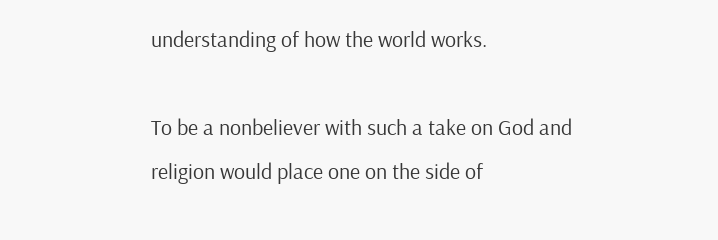understanding of how the world works.

To be a nonbeliever with such a take on God and religion would place one on the side of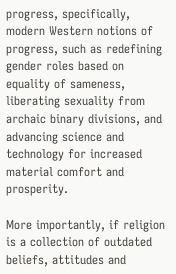progress, specifically, modern Western notions of progress, such as redefining gender roles based on equality of sameness, liberating sexuality from archaic binary divisions, and advancing science and technology for increased material comfort and prosperity.

More importantly, if religion is a collection of outdated beliefs, attitudes and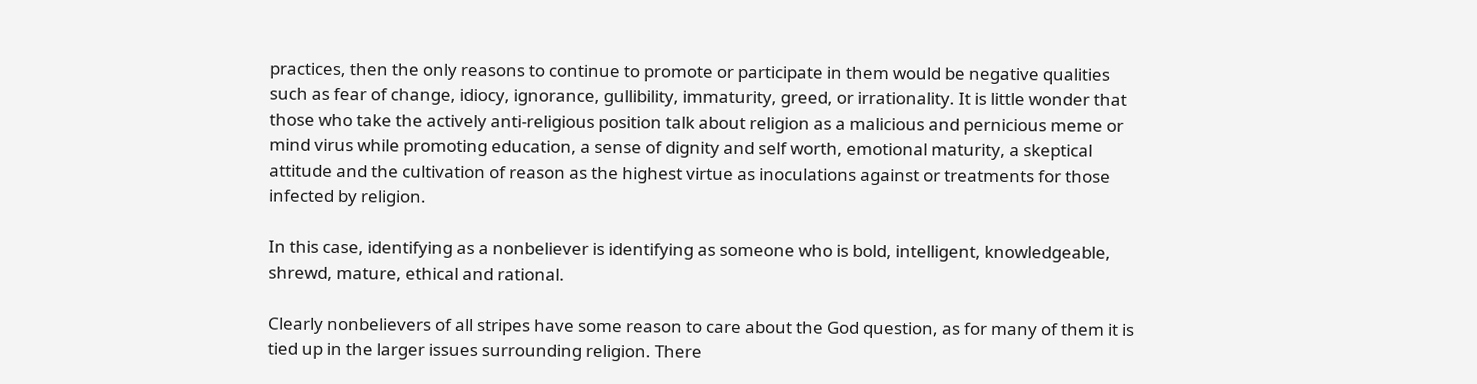practices, then the only reasons to continue to promote or participate in them would be negative qualities such as fear of change, idiocy, ignorance, gullibility, immaturity, greed, or irrationality. It is little wonder that those who take the actively anti-religious position talk about religion as a malicious and pernicious meme or mind virus while promoting education, a sense of dignity and self worth, emotional maturity, a skeptical attitude and the cultivation of reason as the highest virtue as inoculations against or treatments for those infected by religion.

In this case, identifying as a nonbeliever is identifying as someone who is bold, intelligent, knowledgeable, shrewd, mature, ethical and rational.

Clearly nonbelievers of all stripes have some reason to care about the God question, as for many of them it is tied up in the larger issues surrounding religion. There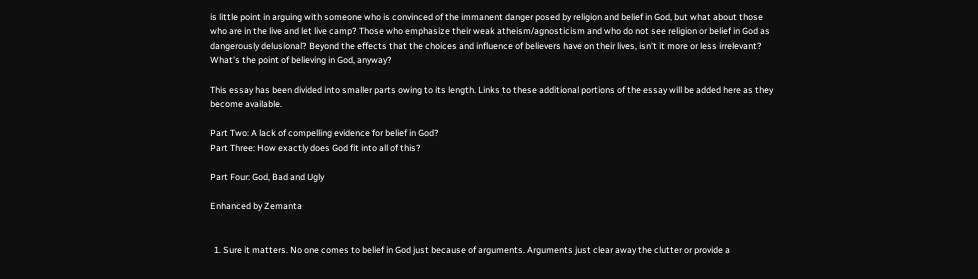is little point in arguing with someone who is convinced of the immanent danger posed by religion and belief in God, but what about those who are in the live and let live camp? Those who emphasize their weak atheism/agnosticism and who do not see religion or belief in God as dangerously delusional? Beyond the effects that the choices and influence of believers have on their lives, isn't it more or less irrelevant? What's the point of believing in God, anyway?

This essay has been divided into smaller parts owing to its length. Links to these additional portions of the essay will be added here as they become available.

Part Two: A lack of compelling evidence for belief in God?
Part Three: How exactly does God fit into all of this?

Part Four: God, Bad and Ugly

Enhanced by Zemanta


  1. Sure it matters. No one comes to belief in God just because of arguments. Arguments just clear away the clutter or provide a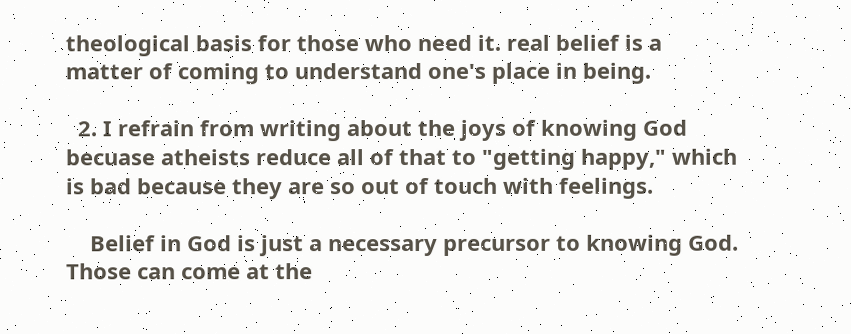theological basis for those who need it. real belief is a matter of coming to understand one's place in being.

  2. I refrain from writing about the joys of knowing God becuase atheists reduce all of that to "getting happy," which is bad because they are so out of touch with feelings.

    Belief in God is just a necessary precursor to knowing God. Those can come at the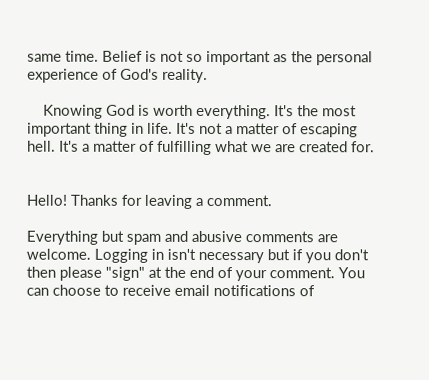same time. Belief is not so important as the personal experience of God's reality.

    Knowing God is worth everything. It's the most important thing in life. It's not a matter of escaping hell. It's a matter of fulfilling what we are created for.


Hello! Thanks for leaving a comment.

Everything but spam and abusive comments are welcome. Logging in isn't necessary but if you don't then please "sign" at the end of your comment. You can choose to receive email notifications of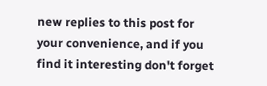new replies to this post for your convenience, and if you find it interesting don't forget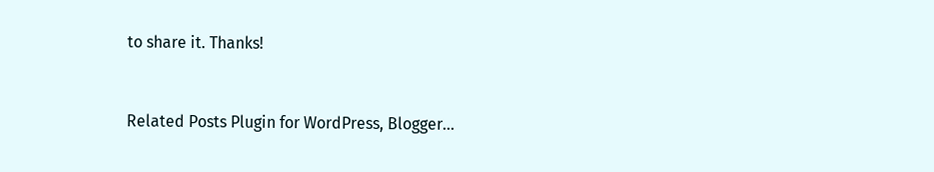to share it. Thanks!


Related Posts Plugin for WordPress, Blogger...